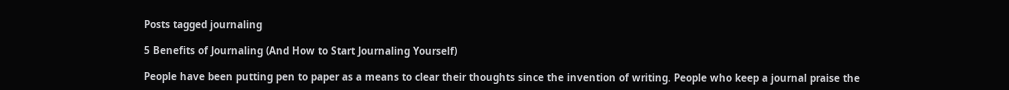Posts tagged journaling

5 Benefits of Journaling (And How to Start Journaling Yourself)

People have been putting pen to paper as a means to clear their thoughts since the invention of writing. People who keep a journal praise the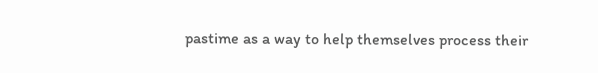pastime as a way to help themselves process their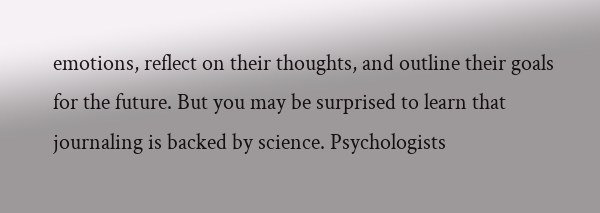emotions, reflect on their thoughts, and outline their goals for the future. But you may be surprised to learn that journaling is backed by science. Psychologists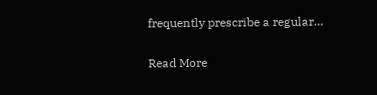frequently prescribe a regular…

Read More